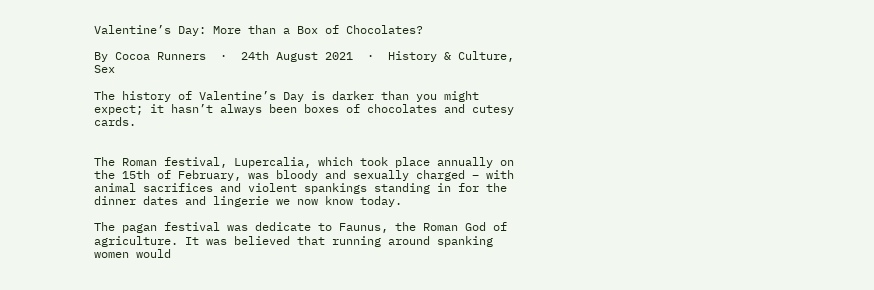Valentine’s Day: More than a Box of Chocolates?

By Cocoa Runners  ·  24th August 2021  ·  History & Culture, Sex

The history of Valentine’s Day is darker than you might expect; it hasn’t always been boxes of chocolates and cutesy cards.


The Roman festival, Lupercalia, which took place annually on the 15th of February, was bloody and sexually charged – with animal sacrifices and violent spankings standing in for the dinner dates and lingerie we now know today.

The pagan festival was dedicate to Faunus, the Roman God of agriculture. It was believed that running around spanking women would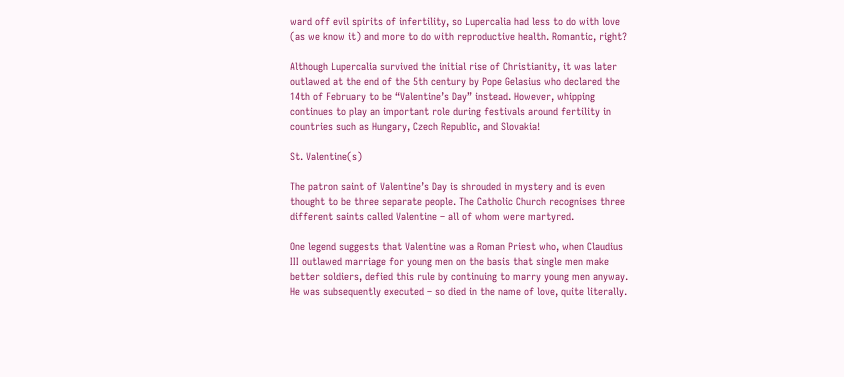ward off evil spirits of infertility, so Lupercalia had less to do with love (as we know it) and more to do with reproductive health. Romantic, right?

Although Lupercalia survived the initial rise of Christianity, it was later outlawed at the end of the 5th century by Pope Gelasius who declared the 14th of February to be “Valentine’s Day” instead. However, whipping continues to play an important role during festivals around fertility in countries such as Hungary, Czech Republic, and Slovakia!

St. Valentine(s)

The patron saint of Valentine’s Day is shrouded in mystery and is even thought to be three separate people. The Catholic Church recognises three different saints called Valentine – all of whom were martyred.

One legend suggests that Valentine was a Roman Priest who, when Claudius III outlawed marriage for young men on the basis that single men make better soldiers, defied this rule by continuing to marry young men anyway. He was subsequently executed – so died in the name of love, quite literally.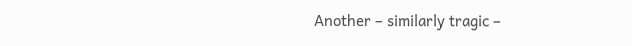Another – similarly tragic –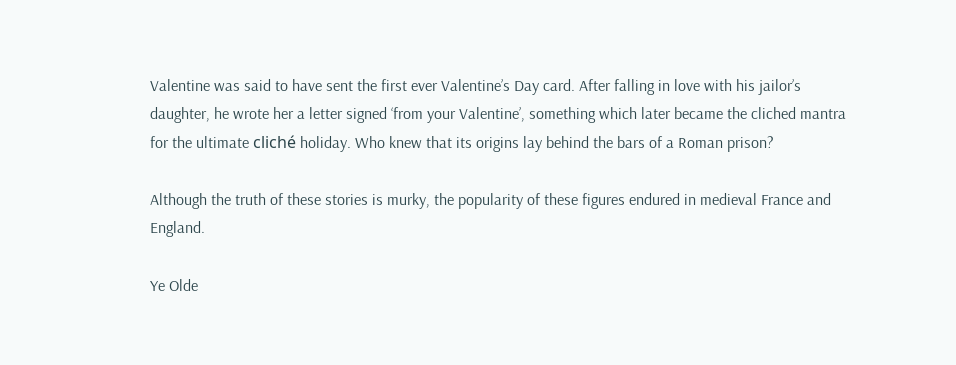Valentine was said to have sent the first ever Valentine’s Day card. After falling in love with his jailor’s daughter, he wrote her a letter signed ‘from your Valentine’, something which later became the cliched mantra for the ultimate cliché holiday. Who knew that its origins lay behind the bars of a Roman prison?

Although the truth of these stories is murky, the popularity of these figures endured in medieval France and England.

Ye Olde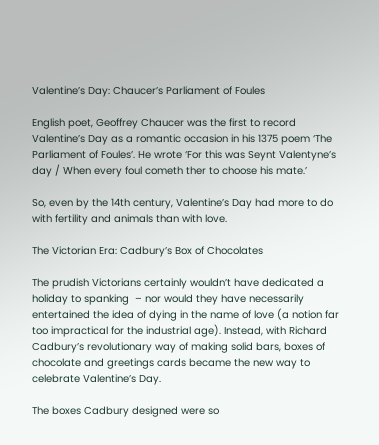Valentine’s Day: Chaucer’s Parliament of Foules

English poet, Geoffrey Chaucer was the first to record Valentine’s Day as a romantic occasion in his 1375 poem ‘The Parliament of Foules’. He wrote ‘For this was Seynt Valentyne’s day / When every foul cometh ther to choose his mate.’

So, even by the 14th century, Valentine’s Day had more to do with fertility and animals than with love.

The Victorian Era: Cadbury’s Box of Chocolates

The prudish Victorians certainly wouldn’t have dedicated a holiday to spanking  – nor would they have necessarily entertained the idea of dying in the name of love (a notion far too impractical for the industrial age). Instead, with Richard Cadbury’s revolutionary way of making solid bars, boxes of chocolate and greetings cards became the new way to celebrate Valentine’s Day.

The boxes Cadbury designed were so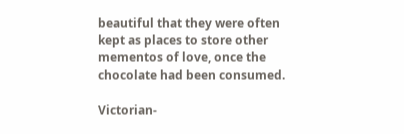beautiful that they were often kept as places to store other mementos of love, once the chocolate had been consumed.

Victorian-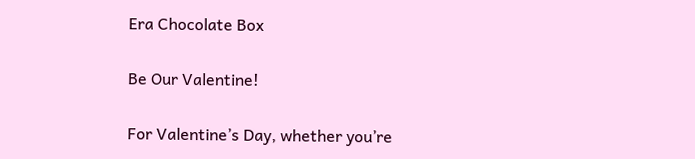Era Chocolate Box

Be Our Valentine!

For Valentine’s Day, whether you’re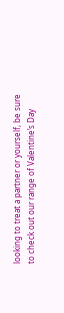looking to treat a partner or yourself, be sure to check out our range of Valentine’s Day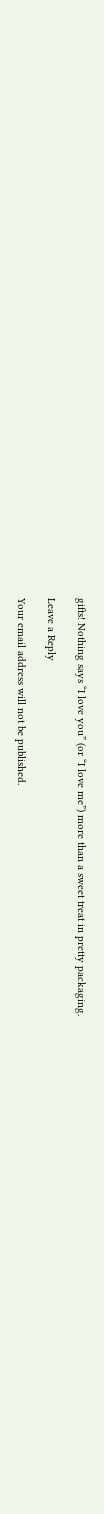gifts! Nothing says “I love you” (or “I love me”) more than a sweet treat in pretty packaging.

Leave a Reply

Your email address will not be published.